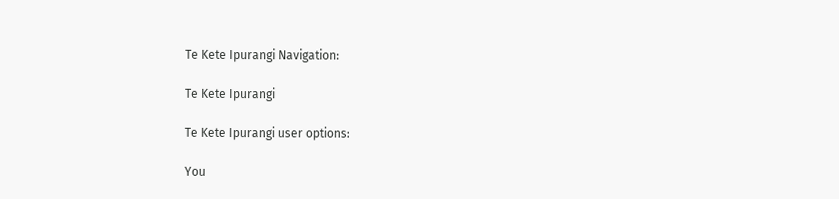Te Kete Ipurangi Navigation:

Te Kete Ipurangi

Te Kete Ipurangi user options:

You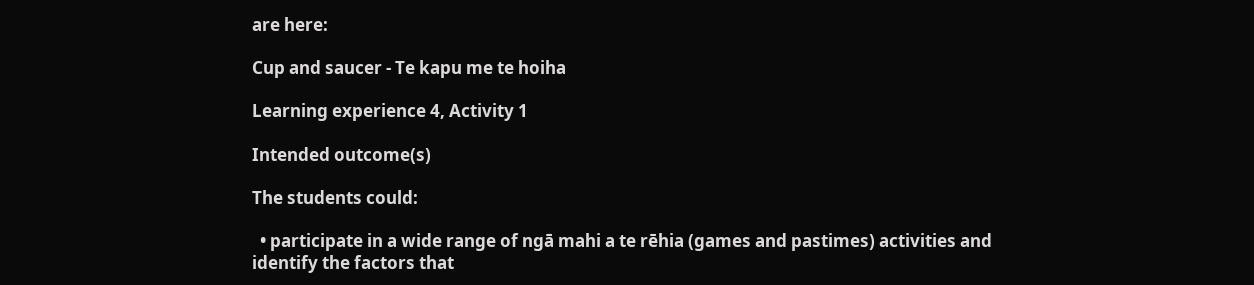are here:

Cup and saucer - Te kapu me te hoiha

Learning experience 4, Activity 1

Intended outcome(s)

The students could:

  • participate in a wide range of ngā mahi a te rēhia (games and pastimes) activities and identify the factors that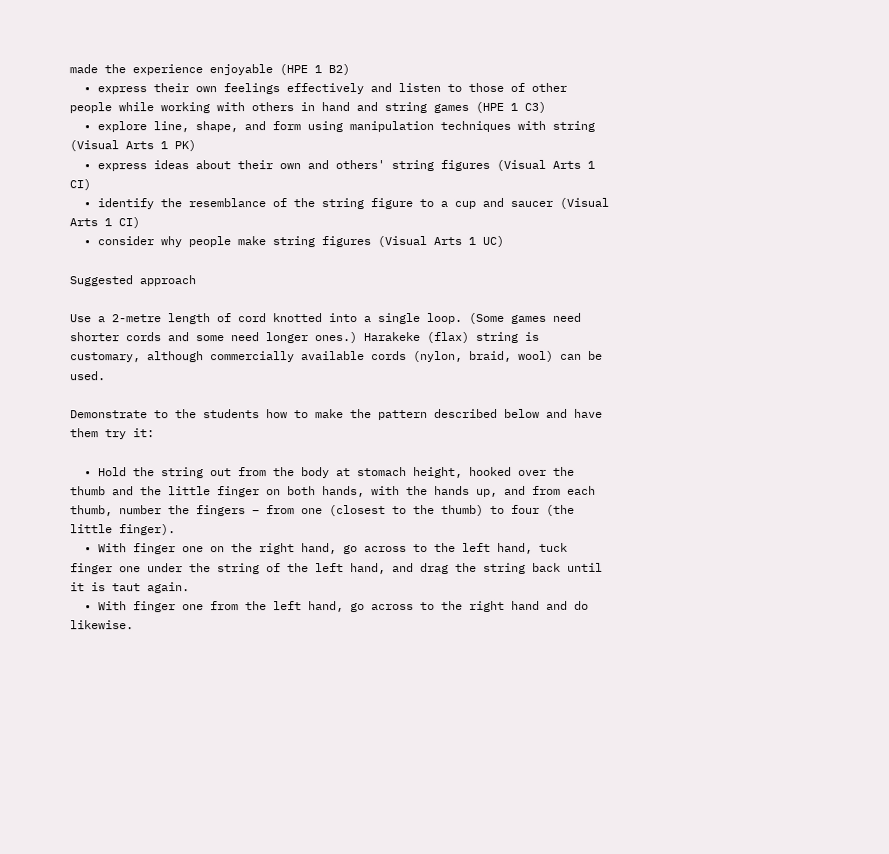made the experience enjoyable (HPE 1 B2)
  • express their own feelings effectively and listen to those of other people while working with others in hand and string games (HPE 1 C3)
  • explore line, shape, and form using manipulation techniques with string (Visual Arts 1 PK)
  • express ideas about their own and others' string figures (Visual Arts 1 CI)
  • identify the resemblance of the string figure to a cup and saucer (Visual Arts 1 CI)
  • consider why people make string figures (Visual Arts 1 UC)

Suggested approach

Use a 2-metre length of cord knotted into a single loop. (Some games need shorter cords and some need longer ones.) Harakeke (flax) string is customary, although commercially available cords (nylon, braid, wool) can be used.

Demonstrate to the students how to make the pattern described below and have them try it:

  • Hold the string out from the body at stomach height, hooked over the thumb and the little finger on both hands, with the hands up, and from each thumb, number the fingers – from one (closest to the thumb) to four (the little finger).
  • With finger one on the right hand, go across to the left hand, tuck finger one under the string of the left hand, and drag the string back until it is taut again.
  • With finger one from the left hand, go across to the right hand and do likewise.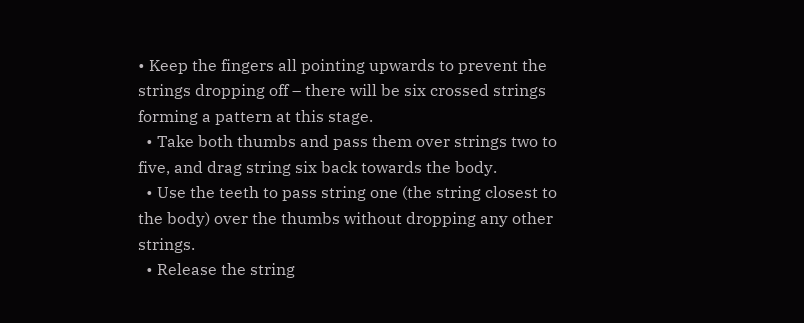• Keep the fingers all pointing upwards to prevent the strings dropping off – there will be six crossed strings forming a pattern at this stage.
  • Take both thumbs and pass them over strings two to five, and drag string six back towards the body.
  • Use the teeth to pass string one (the string closest to the body) over the thumbs without dropping any other strings.
  • Release the string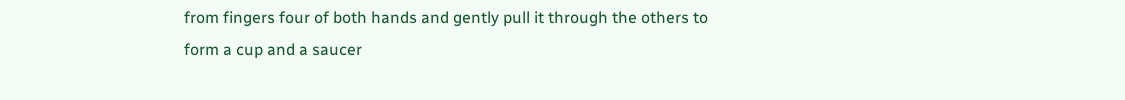from fingers four of both hands and gently pull it through the others to form a cup and a saucer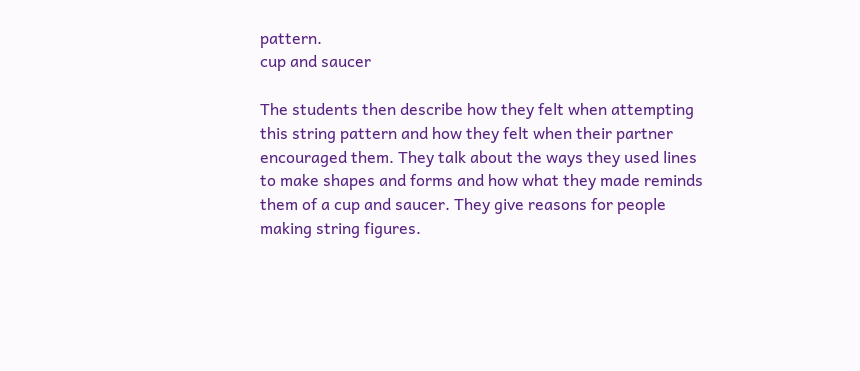pattern.
cup and saucer

The students then describe how they felt when attempting this string pattern and how they felt when their partner encouraged them. They talk about the ways they used lines to make shapes and forms and how what they made reminds them of a cup and saucer. They give reasons for people making string figures.